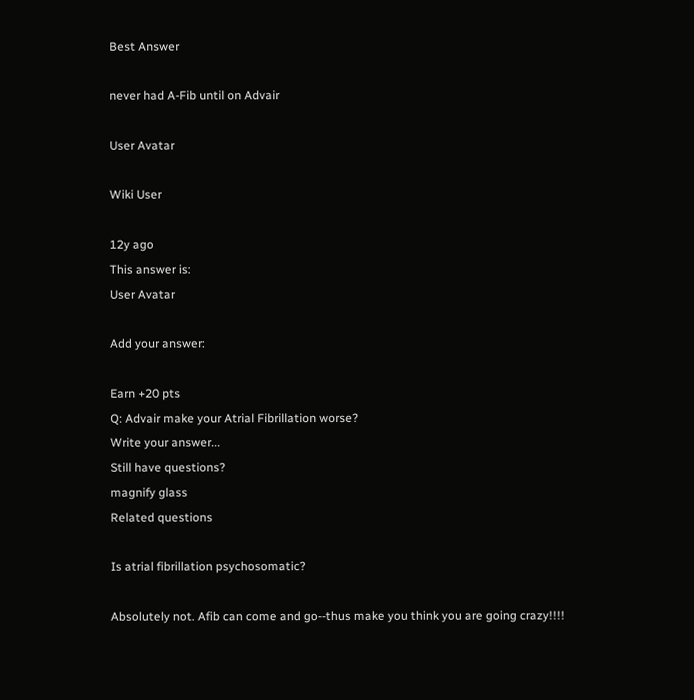Best Answer

never had A-Fib until on Advair

User Avatar

Wiki User

12y ago
This answer is:
User Avatar

Add your answer:

Earn +20 pts
Q: Advair make your Atrial Fibrillation worse?
Write your answer...
Still have questions?
magnify glass
Related questions

Is atrial fibrillation psychosomatic?

Absolutely not. Afib can come and go--thus make you think you are going crazy!!!!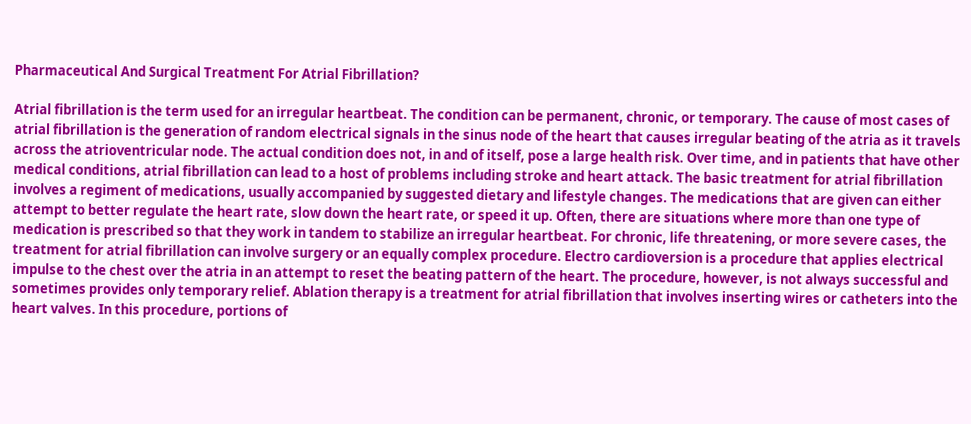Pharmaceutical And Surgical Treatment For Atrial Fibrillation?

Atrial fibrillation is the term used for an irregular heartbeat. The condition can be permanent, chronic, or temporary. The cause of most cases of atrial fibrillation is the generation of random electrical signals in the sinus node of the heart that causes irregular beating of the atria as it travels across the atrioventricular node. The actual condition does not, in and of itself, pose a large health risk. Over time, and in patients that have other medical conditions, atrial fibrillation can lead to a host of problems including stroke and heart attack. The basic treatment for atrial fibrillation involves a regiment of medications, usually accompanied by suggested dietary and lifestyle changes. The medications that are given can either attempt to better regulate the heart rate, slow down the heart rate, or speed it up. Often, there are situations where more than one type of medication is prescribed so that they work in tandem to stabilize an irregular heartbeat. For chronic, life threatening, or more severe cases, the treatment for atrial fibrillation can involve surgery or an equally complex procedure. Electro cardioversion is a procedure that applies electrical impulse to the chest over the atria in an attempt to reset the beating pattern of the heart. The procedure, however, is not always successful and sometimes provides only temporary relief. Ablation therapy is a treatment for atrial fibrillation that involves inserting wires or catheters into the heart valves. In this procedure, portions of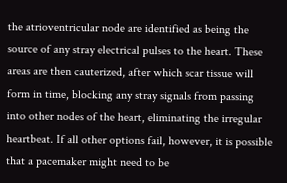the atrioventricular node are identified as being the source of any stray electrical pulses to the heart. These areas are then cauterized, after which scar tissue will form in time, blocking any stray signals from passing into other nodes of the heart, eliminating the irregular heartbeat. If all other options fail, however, it is possible that a pacemaker might need to be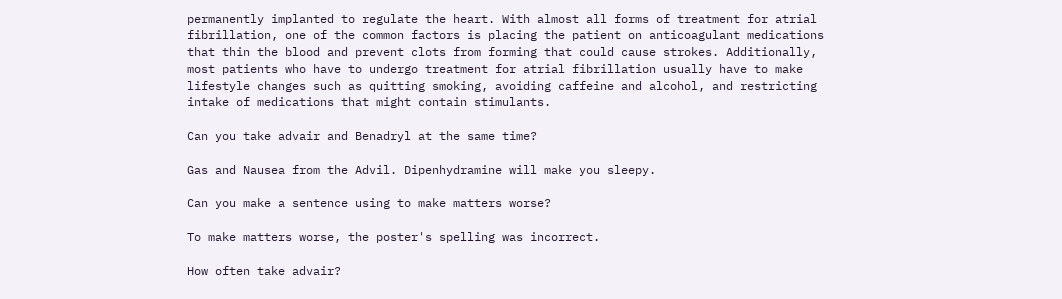permanently implanted to regulate the heart. With almost all forms of treatment for atrial fibrillation, one of the common factors is placing the patient on anticoagulant medications that thin the blood and prevent clots from forming that could cause strokes. Additionally, most patients who have to undergo treatment for atrial fibrillation usually have to make lifestyle changes such as quitting smoking, avoiding caffeine and alcohol, and restricting intake of medications that might contain stimulants.

Can you take advair and Benadryl at the same time?

Gas and Nausea from the Advil. Dipenhydramine will make you sleepy.

Can you make a sentence using to make matters worse?

To make matters worse, the poster's spelling was incorrect.

How often take advair?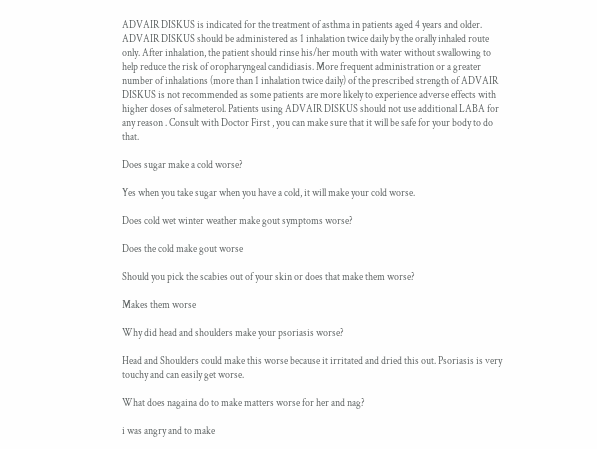ADVAIR DISKUS is indicated for the treatment of asthma in patients aged 4 years and older. ADVAIR DISKUS should be administered as 1 inhalation twice daily by the orally inhaled route only. After inhalation, the patient should rinse his/her mouth with water without swallowing to help reduce the risk of oropharyngeal candidiasis. More frequent administration or a greater number of inhalations (more than 1 inhalation twice daily) of the prescribed strength of ADVAIR DISKUS is not recommended as some patients are more likely to experience adverse effects with higher doses of salmeterol. Patients using ADVAIR DISKUS should not use additional LABA for any reason . Consult with Doctor First , you can make sure that it will be safe for your body to do that.

Does sugar make a cold worse?

Yes when you take sugar when you have a cold, it will make your cold worse.

Does cold wet winter weather make gout symptoms worse?

Does the cold make gout worse

Should you pick the scabies out of your skin or does that make them worse?

Makes them worse

Why did head and shoulders make your psoriasis worse?

Head and Shoulders could make this worse because it irritated and dried this out. Psoriasis is very touchy and can easily get worse.

What does nagaina do to make matters worse for her and nag?

i was angry and to make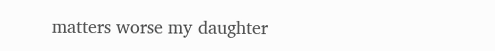matters worse my daughter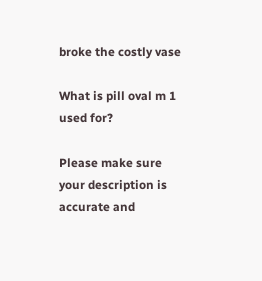broke the costly vase

What is pill oval m 1 used for?

Please make sure your description is accurate and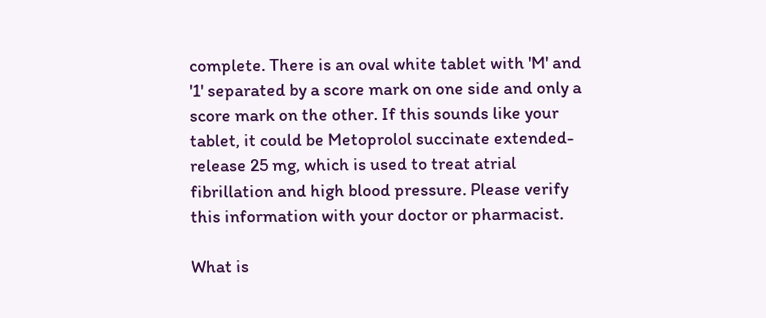complete. There is an oval white tablet with 'M' and '1' separated by a score mark on one side and only a score mark on the other. If this sounds like your tablet, it could be Metoprolol succinate extended-release 25 mg, which is used to treat atrial fibrillation and high blood pressure. Please verify this information with your doctor or pharmacist.

What is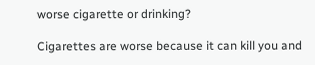worse cigarette or drinking?

Cigarettes are worse because it can kill you and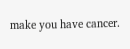make you have cancer.